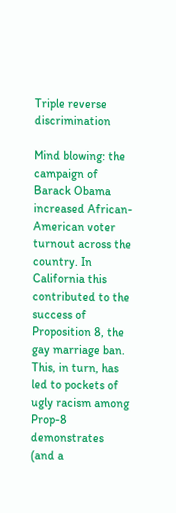Triple reverse discrimination

Mind blowing: the campaign of Barack Obama increased African-American voter turnout across the country. In California this contributed to the success of Proposition 8, the gay marriage ban. This, in turn, has led to pockets of ugly racism among Prop-8 demonstrates (and a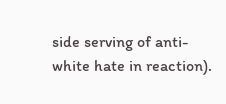side serving of anti-white hate in reaction).